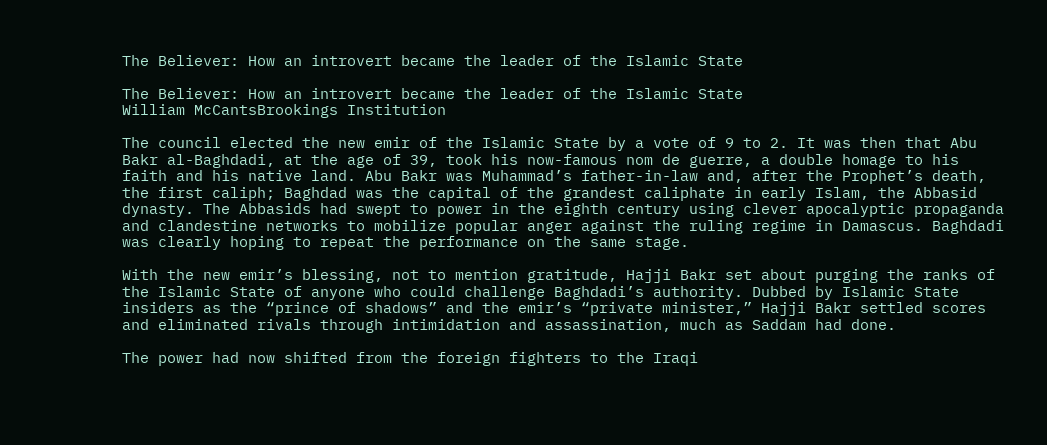The Believer: How an introvert became the leader of the Islamic State

The Believer: How an introvert became the leader of the Islamic State
William McCantsBrookings Institution

The council elected the new emir of the Islamic State by a vote of 9 to 2. It was then that Abu Bakr al-Baghdadi, at the age of 39, took his now-famous nom de guerre, a double homage to his faith and his native land. Abu Bakr was Muhammad’s father-in-law and, after the Prophet’s death, the first caliph; Baghdad was the capital of the grandest caliphate in early Islam, the Abbasid dynasty. The Abbasids had swept to power in the eighth century using clever apocalyptic propaganda and clandestine networks to mobilize popular anger against the ruling regime in Damascus. Baghdadi was clearly hoping to repeat the performance on the same stage.

With the new emir’s blessing, not to mention gratitude, Hajji Bakr set about purging the ranks of the Islamic State of anyone who could challenge Baghdadi’s authority. Dubbed by Islamic State insiders as the “prince of shadows” and the emir’s “private minister,” Hajji Bakr settled scores and eliminated rivals through intimidation and assassination, much as Saddam had done.

The power had now shifted from the foreign fighters to the Iraqi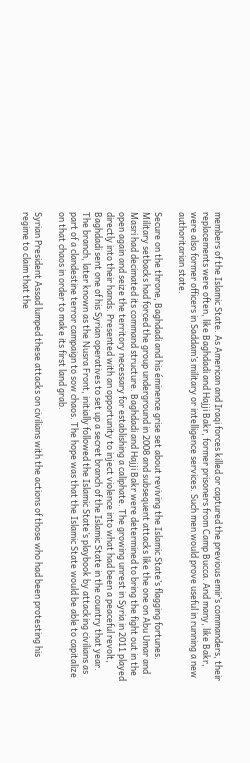members of the Islamic State. As American and Iraqi forces killed or captured the previous emir’s commanders, their replacements were often, like Baghdadi and Hajji Bakr, former prisoners from Camp Bucca. And many, like Bakr, were also former officers in Saddam’s military or intelligence services. Such men would prove useful in running a new authoritarian state.

Secure on the throne, Baghdadi and his éminence grise set about reviving the Islamic State’s flagging fortunes. Military setbacks had forced the group underground in 2008 and subsequent attacks like the one on Abu Umar and Masri had decimated its command structure. Baghdadi and Hajji Bakr were determined to bring the fight out in the open again and seize the territory necessary for establishing a caliphate. The growing unrest in Syria in 2011 played directly into their hands. Presented with an opportunity to inject violence into what had been a peaceful revolt, Baghdadi sent one of his Syrian operatives to set up a secret branch of the Islamic State in the country that year. The branch, later known as the Nusra Front, initially followed the Islamic State’s playbook by attacking civilians as part of a clandestine terror campaign to sow chaos. The hope was that the Islamic State would be able to capitalize on that chaos in order to make its first land grab.

Syrian President Assad lumped these attacks on civilians with the actions of those who had been protesting his regime to claim that the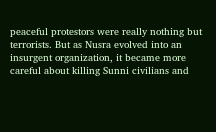peaceful protestors were really nothing but terrorists. But as Nusra evolved into an insurgent organization, it became more careful about killing Sunni civilians and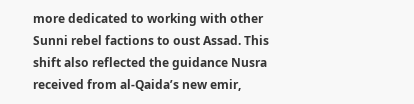more dedicated to working with other Sunni rebel factions to oust Assad. This shift also reflected the guidance Nusra received from al-Qaida’s new emir,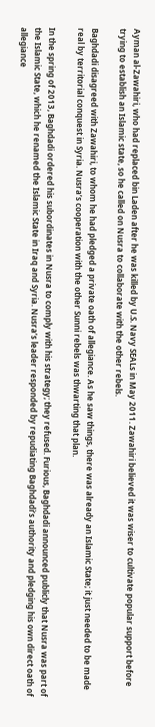Ayman al-Zawahiri, who had replaced bin Laden after he was killed by U.S. Navy SEALs in May 2011. Zawahiri believed it was wiser to cultivate popular support before trying to establish an Islamic state, so he called on Nusra to collaborate with the other rebels.

Baghdadi disagreed with Zawahiri, to whom he had pledged a private oath of allegiance. As he saw things, there was already an Islamic State; it just needed to be made real by territorial conquest in Syria. Nusra’s cooperation with the other Sunni rebels was thwarting that plan.

In the spring of 2013, Baghdadi ordered his subordinates in Nusra to comply with his strategy; they refused. Furious, Baghdadi announced publicly that Nusra was part of the Islamic State, which he renamed the Islamic State in Iraq and Syria. Nusra’s leader responded by repudiating Baghdadi’s authority and pledging his own direct oath of allegiance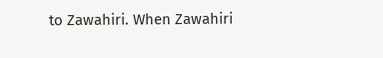to Zawahiri. When Zawahiri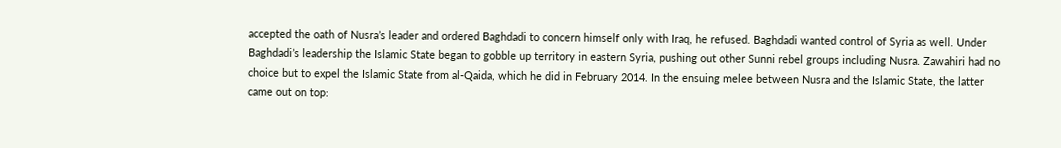accepted the oath of Nusra’s leader and ordered Baghdadi to concern himself only with Iraq, he refused. Baghdadi wanted control of Syria as well. Under Baghdadi’s leadership the Islamic State began to gobble up territory in eastern Syria, pushing out other Sunni rebel groups including Nusra. Zawahiri had no choice but to expel the Islamic State from al-Qaida, which he did in February 2014. In the ensuing melee between Nusra and the Islamic State, the latter came out on top: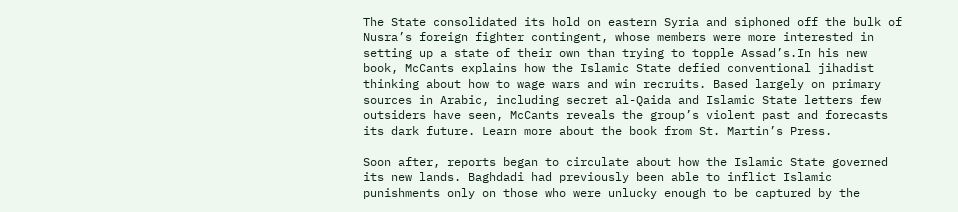The State consolidated its hold on eastern Syria and siphoned off the bulk of Nusra’s foreign fighter contingent, whose members were more interested in setting up a state of their own than trying to topple Assad’s.In his new book, McCants explains how the Islamic State defied conventional jihadist thinking about how to wage wars and win recruits. Based largely on primary sources in Arabic, including secret al-Qaida and Islamic State letters few outsiders have seen, McCants reveals the group’s violent past and forecasts its dark future. Learn more about the book from St. Martin’s Press.

Soon after, reports began to circulate about how the Islamic State governed its new lands. Baghdadi had previously been able to inflict Islamic punishments only on those who were unlucky enough to be captured by the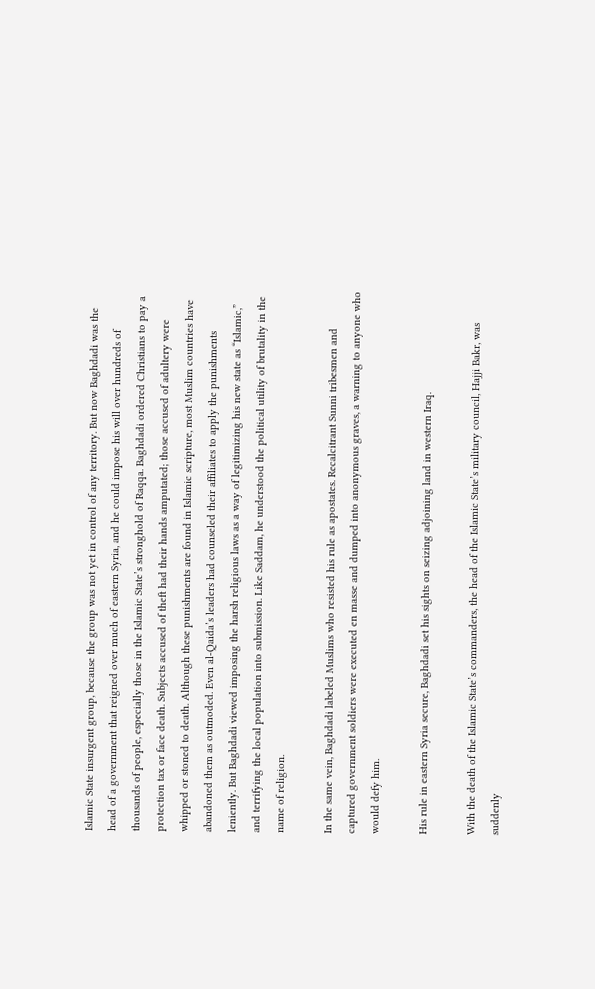Islamic State insurgent group, because the group was not yet in control of any territory. But now Baghdadi was the head of a government that reigned over much of eastern Syria, and he could impose his will over hundreds of thousands of people, especially those in the Islamic State’s stronghold of Raqqa. Baghdadi ordered Christians to pay a protection tax or face death. Subjects accused of theft had their hands amputated; those accused of adultery were whipped or stoned to death. Although these punishments are found in Islamic scripture, most Muslim countries have abandoned them as outmoded. Even al-Qaida’s leaders had counseled their affiliates to apply the punishments leniently. But Baghdadi viewed imposing the harsh religious laws as a way of legitimizing his new state as “Islamic,” and terrifying the local population into submission. Like Saddam, he understood the political utility of brutality in the name of religion.

In the same vein, Baghdadi labeled Muslims who resisted his rule as apostates. Recalcitrant Sunni tribesmen and captured government soldiers were executed en masse and dumped into anonymous graves, a warning to anyone who would defy him.

His rule in eastern Syria secure, Baghdadi set his sights on seizing adjoining land in western Iraq.

With the death of the Islamic State’s commanders, the head of the Islamic State’s military council, Hajji Bakr, was suddenly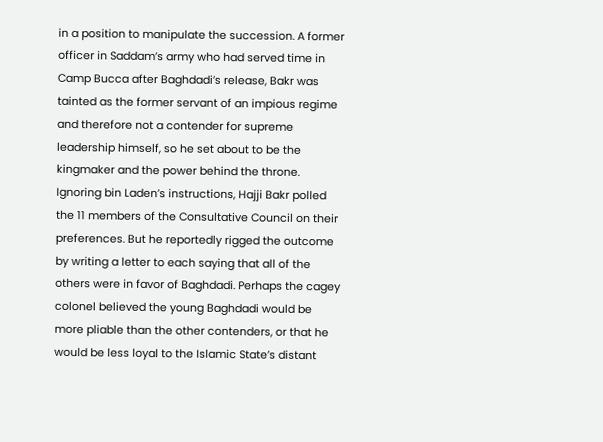in a position to manipulate the succession. A former officer in Saddam’s army who had served time in Camp Bucca after Baghdadi’s release, Bakr was tainted as the former servant of an impious regime and therefore not a contender for supreme leadership himself, so he set about to be the kingmaker and the power behind the throne. Ignoring bin Laden’s instructions, Hajji Bakr polled the 11 members of the Consultative Council on their preferences. But he reportedly rigged the outcome by writing a letter to each saying that all of the others were in favor of Baghdadi. Perhaps the cagey colonel believed the young Baghdadi would be more pliable than the other contenders, or that he would be less loyal to the Islamic State’s distant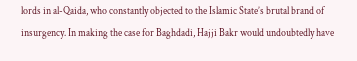lords in al-Qaida, who constantly objected to the Islamic State’s brutal brand of insurgency. In making the case for Baghdadi, Hajji Bakr would undoubtedly have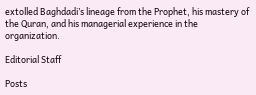extolled Baghdadi’s lineage from the Prophet, his mastery of the Quran, and his managerial experience in the organization.

Editorial Staff

Posts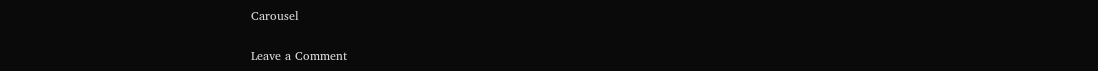Carousel

Leave a Comment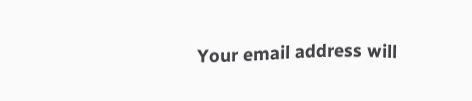Your email address will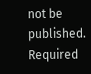not be published. Required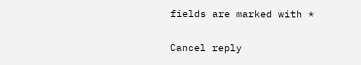fields are marked with *

Cancel reply